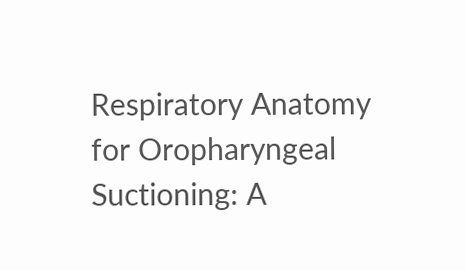Respiratory Anatomy for Oropharyngeal Suctioning: A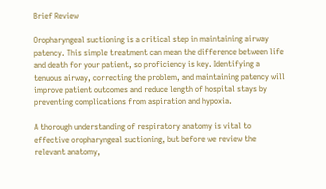Brief Review

Oropharyngeal suctioning is a critical step in maintaining airway patency. This simple treatment can mean the difference between life and death for your patient, so proficiency is key. Identifying a tenuous airway, correcting the problem, and maintaining patency will improve patient outcomes and reduce length of hospital stays by preventing complications from aspiration and hypoxia.

A thorough understanding of respiratory anatomy is vital to effective oropharyngeal suctioning, but before we review the relevant anatomy,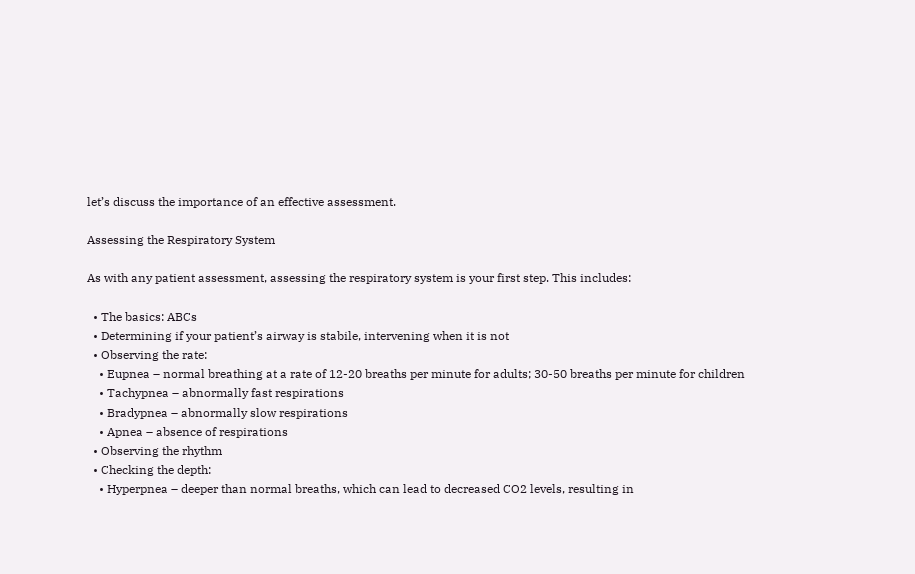let’s discuss the importance of an effective assessment.

Assessing the Respiratory System

As with any patient assessment, assessing the respiratory system is your first step. This includes:

  • The basics: ABCs
  • Determining if your patient’s airway is stabile, intervening when it is not
  • Observing the rate:
    • Eupnea – normal breathing at a rate of 12-20 breaths per minute for adults; 30-50 breaths per minute for children
    • Tachypnea – abnormally fast respirations
    • Bradypnea – abnormally slow respirations
    • Apnea – absence of respirations
  • Observing the rhythm
  • Checking the depth:
    • Hyperpnea – deeper than normal breaths, which can lead to decreased CO2 levels, resulting in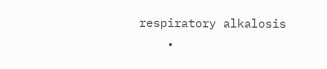respiratory alkalosis
    •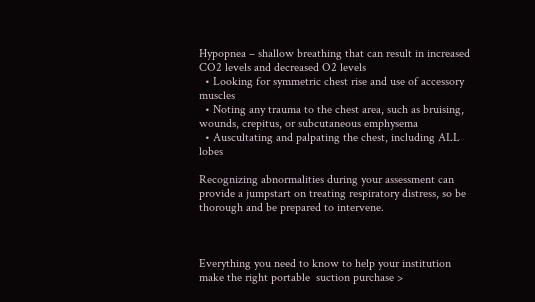Hypopnea – shallow breathing that can result in increased CO2 levels and decreased O2 levels
  • Looking for symmetric chest rise and use of accessory muscles
  • Noting any trauma to the chest area, such as bruising, wounds, crepitus, or subcutaneous emphysema
  • Auscultating and palpating the chest, including ALL lobes

Recognizing abnormalities during your assessment can provide a jumpstart on treating respiratory distress, so be thorough and be prepared to intervene.



Everything you need to know to help your institution make the right portable  suction purchase >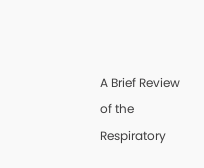A Brief Review of the Respiratory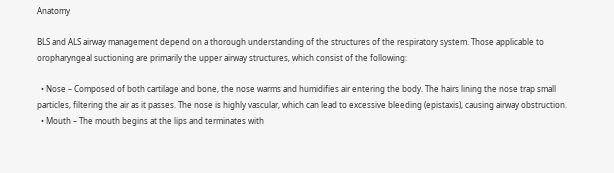Anatomy

BLS and ALS airway management depend on a thorough understanding of the structures of the respiratory system. Those applicable to oropharyngeal suctioning are primarily the upper airway structures, which consist of the following:

  • Nose – Composed of both cartilage and bone, the nose warms and humidifies air entering the body. The hairs lining the nose trap small particles, filtering the air as it passes. The nose is highly vascular, which can lead to excessive bleeding (epistaxis), causing airway obstruction.
  • Mouth – The mouth begins at the lips and terminates with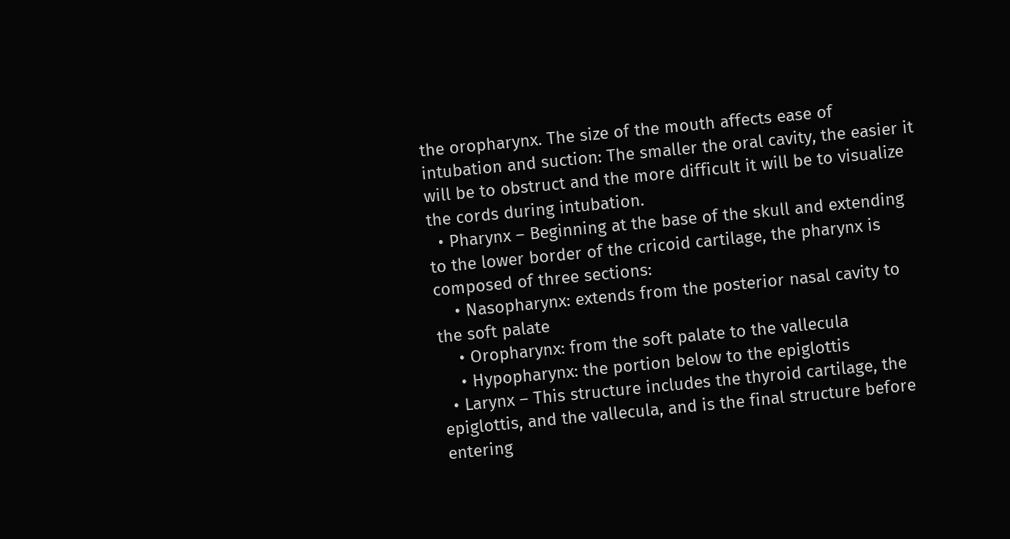the oropharynx. The size of the mouth affects ease of intubation and suction: The smaller the oral cavity, the easier it will be to obstruct and the more difficult it will be to visualize the cords during intubation.
  • Pharynx – Beginning at the base of the skull and extending to the lower border of the cricoid cartilage, the pharynx is composed of three sections:
    • Nasopharynx: extends from the posterior nasal cavity to the soft palate
    • Oropharynx: from the soft palate to the vallecula
    • Hypopharynx: the portion below to the epiglottis
  • Larynx – This structure includes the thyroid cartilage, the epiglottis, and the vallecula, and is the final structure before entering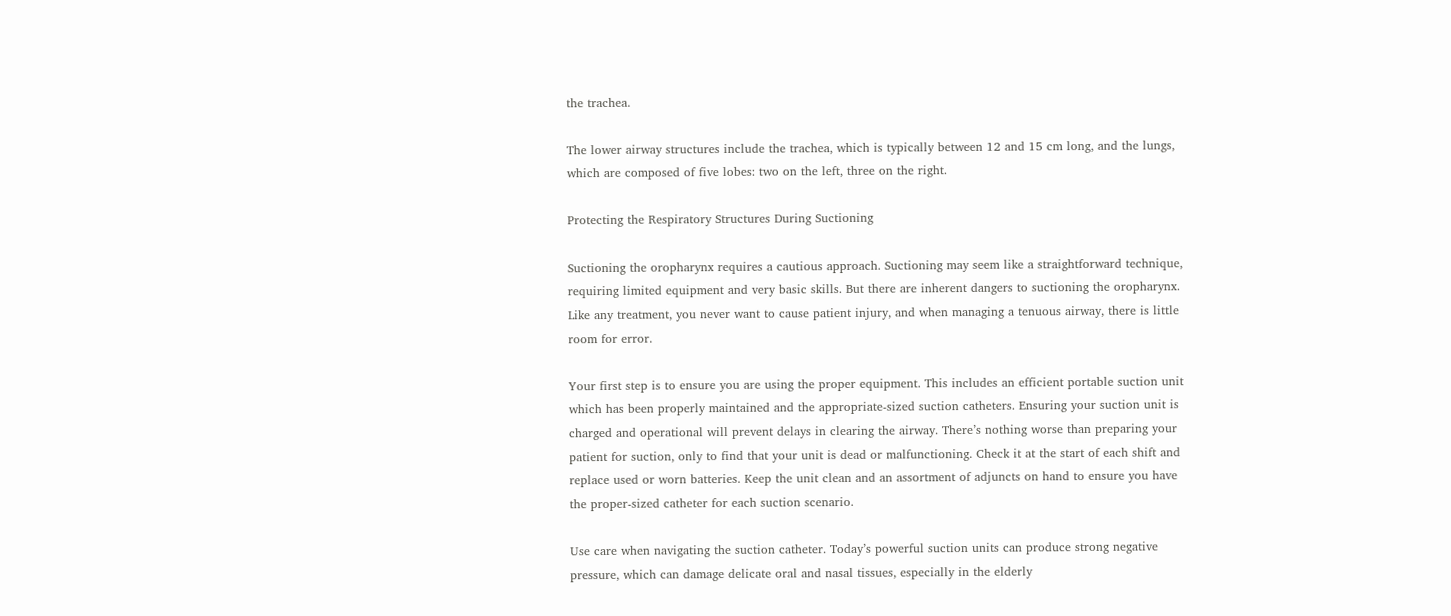the trachea.

The lower airway structures include the trachea, which is typically between 12 and 15 cm long, and the lungs, which are composed of five lobes: two on the left, three on the right.

Protecting the Respiratory Structures During Suctioning

Suctioning the oropharynx requires a cautious approach. Suctioning may seem like a straightforward technique, requiring limited equipment and very basic skills. But there are inherent dangers to suctioning the oropharynx. Like any treatment, you never want to cause patient injury, and when managing a tenuous airway, there is little room for error.

Your first step is to ensure you are using the proper equipment. This includes an efficient portable suction unit which has been properly maintained and the appropriate-sized suction catheters. Ensuring your suction unit is charged and operational will prevent delays in clearing the airway. There’s nothing worse than preparing your patient for suction, only to find that your unit is dead or malfunctioning. Check it at the start of each shift and replace used or worn batteries. Keep the unit clean and an assortment of adjuncts on hand to ensure you have the proper-sized catheter for each suction scenario.

Use care when navigating the suction catheter. Today’s powerful suction units can produce strong negative pressure, which can damage delicate oral and nasal tissues, especially in the elderly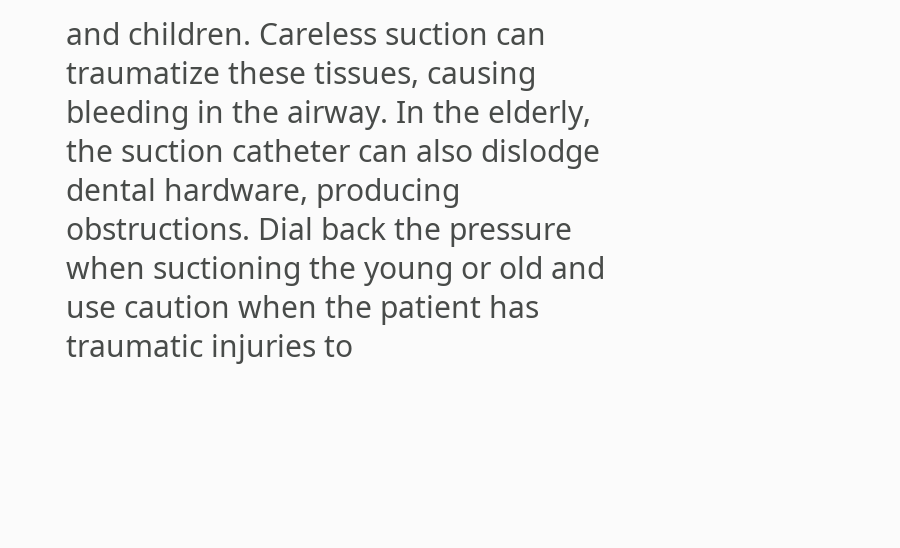and children. Careless suction can traumatize these tissues, causing bleeding in the airway. In the elderly, the suction catheter can also dislodge dental hardware, producing obstructions. Dial back the pressure when suctioning the young or old and use caution when the patient has traumatic injuries to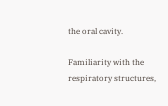the oral cavity.

Familiarity with the respiratory structures,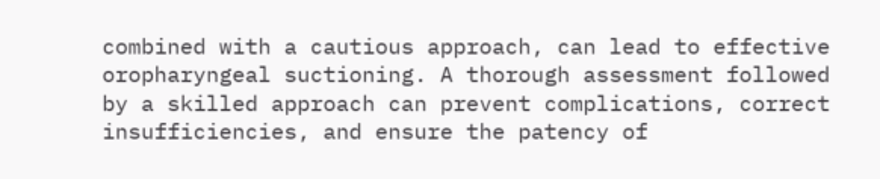combined with a cautious approach, can lead to effective oropharyngeal suctioning. A thorough assessment followed by a skilled approach can prevent complications, correct insufficiencies, and ensure the patency of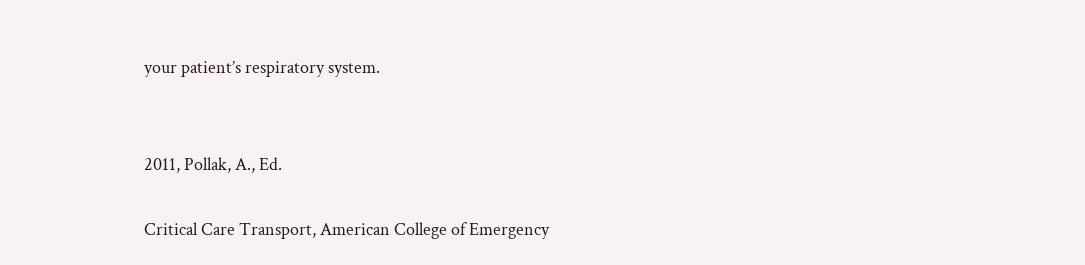your patient’s respiratory system.


2011, Pollak, A., Ed.

Critical Care Transport, American College of Emergency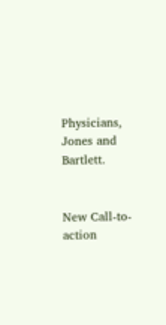Physicians, Jones and Bartlett.


New Call-to-action